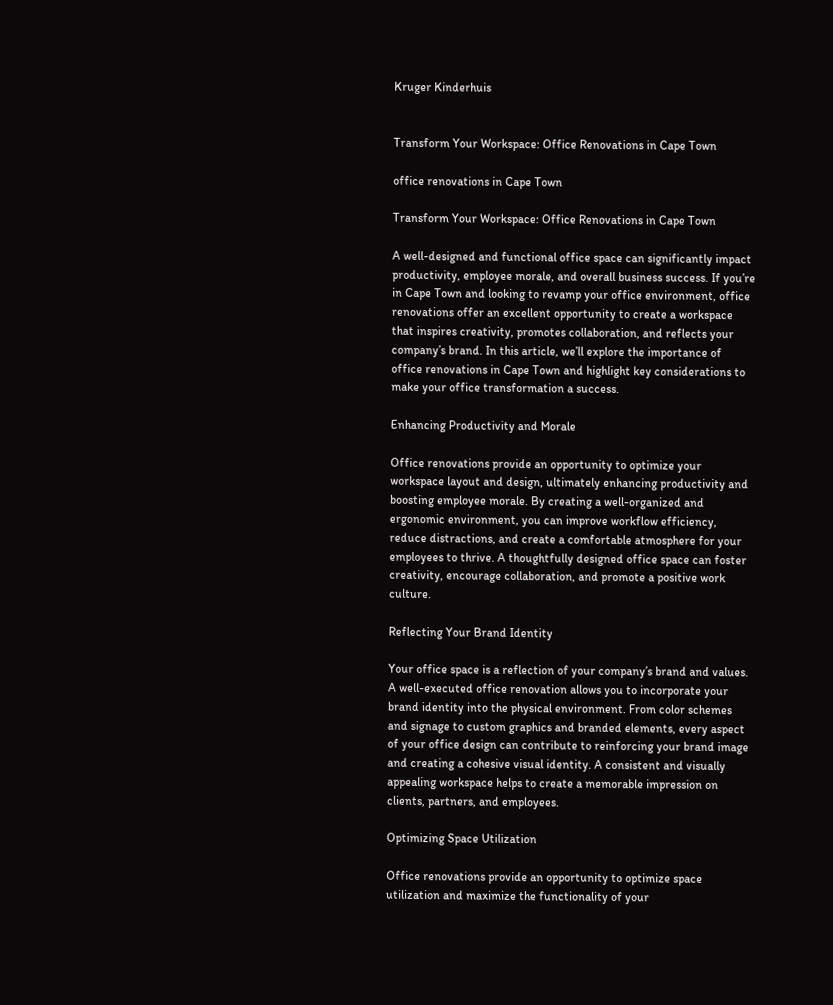Kruger Kinderhuis


Transform Your Workspace: Office Renovations in Cape Town

office renovations in Cape Town

Transform Your Workspace: Office Renovations in Cape Town

A well-designed and functional office space can significantly impact productivity, employee morale, and overall business success. If you’re in Cape Town and looking to revamp your office environment, office renovations offer an excellent opportunity to create a workspace that inspires creativity, promotes collaboration, and reflects your company’s brand. In this article, we’ll explore the importance of office renovations in Cape Town and highlight key considerations to make your office transformation a success.

Enhancing Productivity and Morale

Office renovations provide an opportunity to optimize your workspace layout and design, ultimately enhancing productivity and boosting employee morale. By creating a well-organized and ergonomic environment, you can improve workflow efficiency, reduce distractions, and create a comfortable atmosphere for your employees to thrive. A thoughtfully designed office space can foster creativity, encourage collaboration, and promote a positive work culture.

Reflecting Your Brand Identity

Your office space is a reflection of your company’s brand and values. A well-executed office renovation allows you to incorporate your brand identity into the physical environment. From color schemes and signage to custom graphics and branded elements, every aspect of your office design can contribute to reinforcing your brand image and creating a cohesive visual identity. A consistent and visually appealing workspace helps to create a memorable impression on clients, partners, and employees.

Optimizing Space Utilization

Office renovations provide an opportunity to optimize space utilization and maximize the functionality of your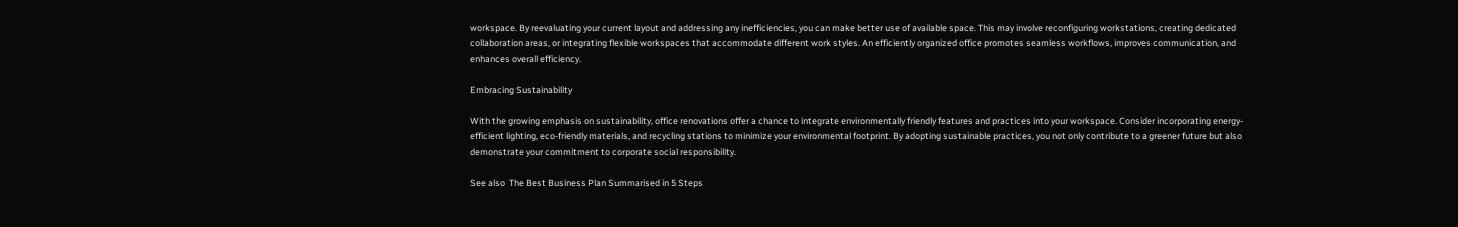workspace. By reevaluating your current layout and addressing any inefficiencies, you can make better use of available space. This may involve reconfiguring workstations, creating dedicated collaboration areas, or integrating flexible workspaces that accommodate different work styles. An efficiently organized office promotes seamless workflows, improves communication, and enhances overall efficiency.

Embracing Sustainability

With the growing emphasis on sustainability, office renovations offer a chance to integrate environmentally friendly features and practices into your workspace. Consider incorporating energy-efficient lighting, eco-friendly materials, and recycling stations to minimize your environmental footprint. By adopting sustainable practices, you not only contribute to a greener future but also demonstrate your commitment to corporate social responsibility.

See also  The Best Business Plan Summarised in 5 Steps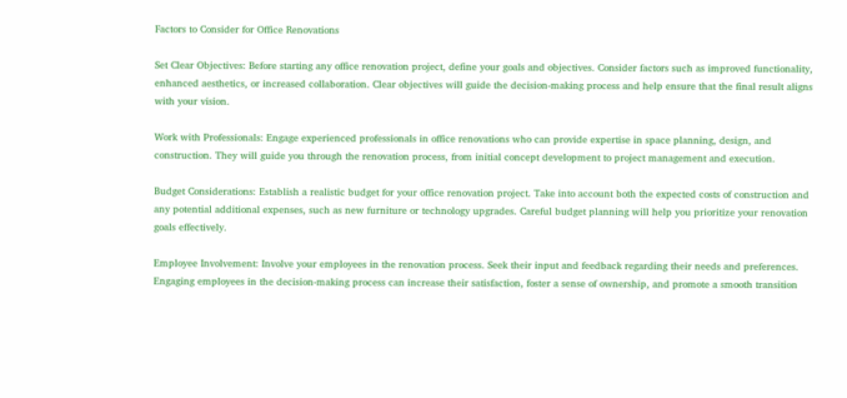Factors to Consider for Office Renovations

Set Clear Objectives: Before starting any office renovation project, define your goals and objectives. Consider factors such as improved functionality, enhanced aesthetics, or increased collaboration. Clear objectives will guide the decision-making process and help ensure that the final result aligns with your vision.

Work with Professionals: Engage experienced professionals in office renovations who can provide expertise in space planning, design, and construction. They will guide you through the renovation process, from initial concept development to project management and execution.

Budget Considerations: Establish a realistic budget for your office renovation project. Take into account both the expected costs of construction and any potential additional expenses, such as new furniture or technology upgrades. Careful budget planning will help you prioritize your renovation goals effectively.

Employee Involvement: Involve your employees in the renovation process. Seek their input and feedback regarding their needs and preferences. Engaging employees in the decision-making process can increase their satisfaction, foster a sense of ownership, and promote a smooth transition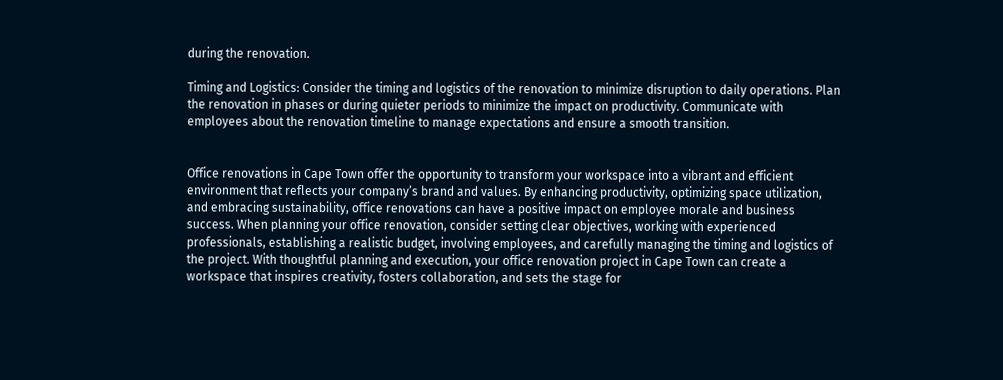during the renovation.

Timing and Logistics: Consider the timing and logistics of the renovation to minimize disruption to daily operations. Plan the renovation in phases or during quieter periods to minimize the impact on productivity. Communicate with employees about the renovation timeline to manage expectations and ensure a smooth transition.


Office renovations in Cape Town offer the opportunity to transform your workspace into a vibrant and efficient environment that reflects your company’s brand and values. By enhancing productivity, optimizing space utilization, and embracing sustainability, office renovations can have a positive impact on employee morale and business success. When planning your office renovation, consider setting clear objectives, working with experienced professionals, establishing a realistic budget, involving employees, and carefully managing the timing and logistics of the project. With thoughtful planning and execution, your office renovation project in Cape Town can create a workspace that inspires creativity, fosters collaboration, and sets the stage for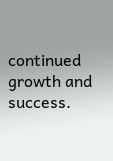continued growth and success.